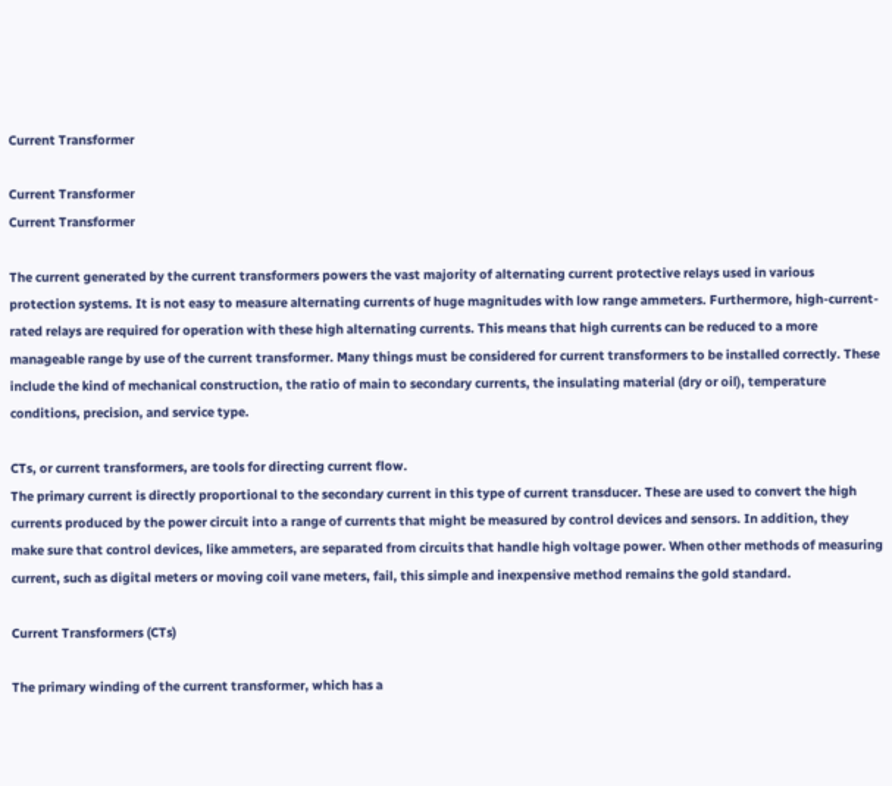Current Transformer

Current Transformer
Current Transformer

The current generated by the current transformers powers the vast majority of alternating current protective relays used in various protection systems. It is not easy to measure alternating currents of huge magnitudes with low range ammeters. Furthermore, high-current-rated relays are required for operation with these high alternating currents. This means that high currents can be reduced to a more manageable range by use of the current transformer. Many things must be considered for current transformers to be installed correctly. These include the kind of mechanical construction, the ratio of main to secondary currents, the insulating material (dry or oil), temperature conditions, precision, and service type.

CTs, or current transformers, are tools for directing current flow.
The primary current is directly proportional to the secondary current in this type of current transducer. These are used to convert the high currents produced by the power circuit into a range of currents that might be measured by control devices and sensors. In addition, they make sure that control devices, like ammeters, are separated from circuits that handle high voltage power. When other methods of measuring current, such as digital meters or moving coil vane meters, fail, this simple and inexpensive method remains the gold standard.

Current Transformers (CTs)

The primary winding of the current transformer, which has a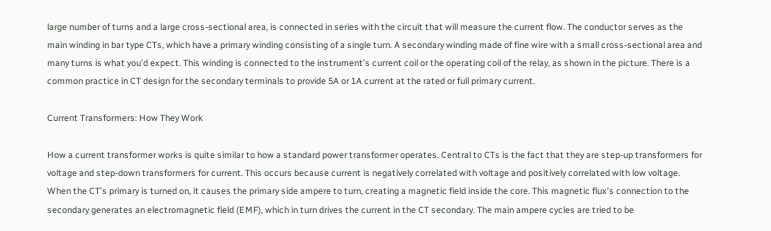large number of turns and a large cross-sectional area, is connected in series with the circuit that will measure the current flow. The conductor serves as the main winding in bar type CTs, which have a primary winding consisting of a single turn. A secondary winding made of fine wire with a small cross-sectional area and many turns is what you’d expect. This winding is connected to the instrument’s current coil or the operating coil of the relay, as shown in the picture. There is a common practice in CT design for the secondary terminals to provide 5A or 1A current at the rated or full primary current.

Current Transformers: How They Work

How a current transformer works is quite similar to how a standard power transformer operates. Central to CTs is the fact that they are step-up transformers for voltage and step-down transformers for current. This occurs because current is negatively correlated with voltage and positively correlated with low voltage. When the CT’s primary is turned on, it causes the primary side ampere to turn, creating a magnetic field inside the core. This magnetic flux’s connection to the secondary generates an electromagnetic field (EMF), which in turn drives the current in the CT secondary. The main ampere cycles are tried to be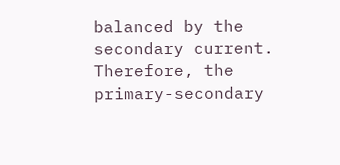balanced by the secondary current. Therefore, the primary-secondary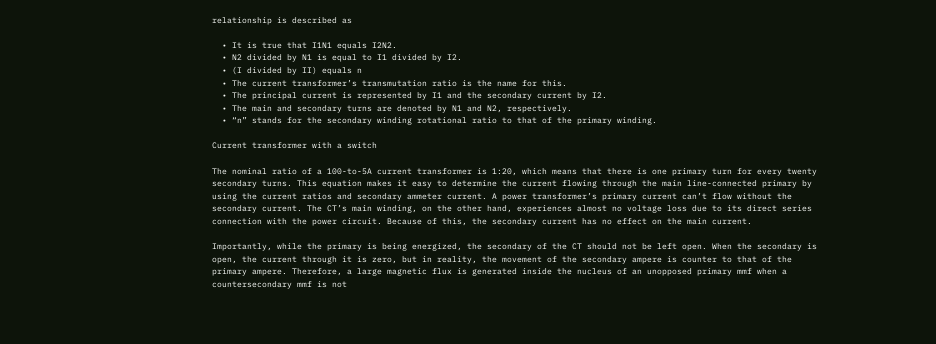relationship is described as

  • It is true that I1N1 equals I2N2.
  • N2 divided by N1 is equal to I1 divided by I2.
  • (I divided by II) equals n
  • The current transformer’s transmutation ratio is the name for this.
  • The principal current is represented by I1 and the secondary current by I2.
  • The main and secondary turns are denoted by N1 and N2, respectively.
  • “n” stands for the secondary winding rotational ratio to that of the primary winding.

Current transformer with a switch

The nominal ratio of a 100-to-5A current transformer is 1:20, which means that there is one primary turn for every twenty secondary turns. This equation makes it easy to determine the current flowing through the main line-connected primary by using the current ratios and secondary ammeter current. A power transformer’s primary current can’t flow without the secondary current. The CT’s main winding, on the other hand, experiences almost no voltage loss due to its direct series connection with the power circuit. Because of this, the secondary current has no effect on the main current.

Importantly, while the primary is being energized, the secondary of the CT should not be left open. When the secondary is open, the current through it is zero, but in reality, the movement of the secondary ampere is counter to that of the primary ampere. Therefore, a large magnetic flux is generated inside the nucleus of an unopposed primary mmf when a countersecondary mmf is not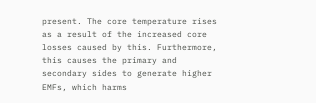present. The core temperature rises as a result of the increased core losses caused by this. Furthermore, this causes the primary and secondary sides to generate higher EMFs, which harms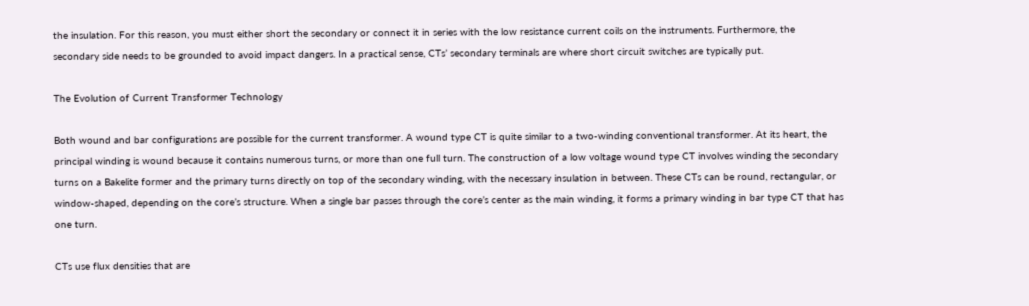the insulation. For this reason, you must either short the secondary or connect it in series with the low resistance current coils on the instruments. Furthermore, the secondary side needs to be grounded to avoid impact dangers. In a practical sense, CTs’ secondary terminals are where short circuit switches are typically put.

The Evolution of Current Transformer Technology

Both wound and bar configurations are possible for the current transformer. A wound type CT is quite similar to a two-winding conventional transformer. At its heart, the principal winding is wound because it contains numerous turns, or more than one full turn. The construction of a low voltage wound type CT involves winding the secondary turns on a Bakelite former and the primary turns directly on top of the secondary winding, with the necessary insulation in between. These CTs can be round, rectangular, or window-shaped, depending on the core’s structure. When a single bar passes through the core’s center as the main winding, it forms a primary winding in bar type CT that has one turn.

CTs use flux densities that are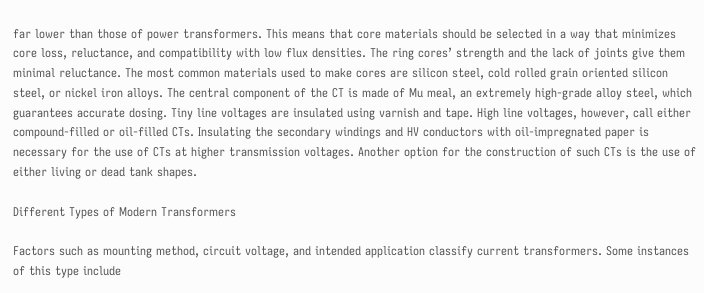far lower than those of power transformers. This means that core materials should be selected in a way that minimizes core loss, reluctance, and compatibility with low flux densities. The ring cores’ strength and the lack of joints give them minimal reluctance. The most common materials used to make cores are silicon steel, cold rolled grain oriented silicon steel, or nickel iron alloys. The central component of the CT is made of Mu meal, an extremely high-grade alloy steel, which guarantees accurate dosing. Tiny line voltages are insulated using varnish and tape. High line voltages, however, call either compound-filled or oil-filled CTs. Insulating the secondary windings and HV conductors with oil-impregnated paper is necessary for the use of CTs at higher transmission voltages. Another option for the construction of such CTs is the use of either living or dead tank shapes.

Different Types of Modern Transformers

Factors such as mounting method, circuit voltage, and intended application classify current transformers. Some instances of this type include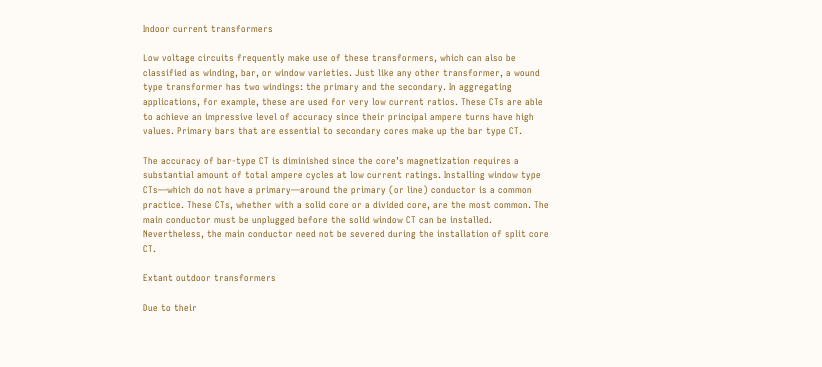Indoor current transformers

Low voltage circuits frequently make use of these transformers, which can also be classified as winding, bar, or window varieties. Just like any other transformer, a wound type transformer has two windings: the primary and the secondary. In aggregating applications, for example, these are used for very low current ratios. These CTs are able to achieve an impressive level of accuracy since their principal ampere turns have high values. Primary bars that are essential to secondary cores make up the bar type CT.

The accuracy of bar-type CT is diminished since the core’s magnetization requires a substantial amount of total ampere cycles at low current ratings. Installing window type CTs—which do not have a primary—around the primary (or line) conductor is a common practice. These CTs, whether with a solid core or a divided core, are the most common. The main conductor must be unplugged before the solid window CT can be installed. Nevertheless, the main conductor need not be severed during the installation of split core CT.

Extant outdoor transformers

Due to their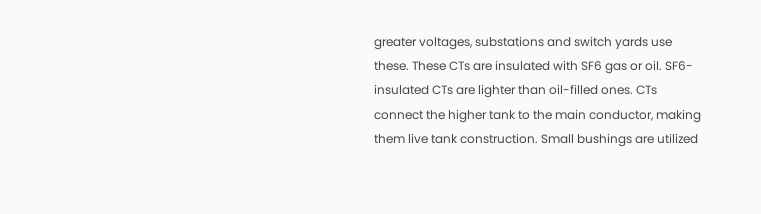greater voltages, substations and switch yards use these. These CTs are insulated with SF6 gas or oil. SF6-insulated CTs are lighter than oil-filled ones. CTs connect the higher tank to the main conductor, making them live tank construction. Small bushings are utilized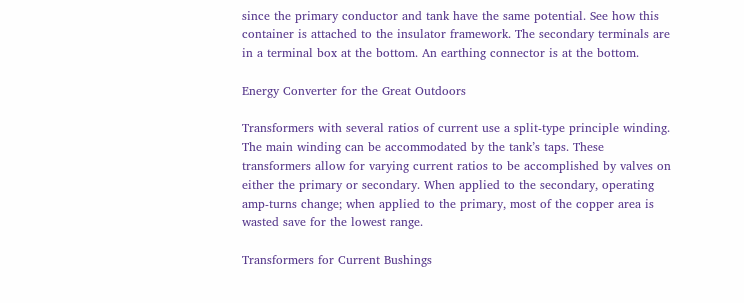since the primary conductor and tank have the same potential. See how this container is attached to the insulator framework. The secondary terminals are in a terminal box at the bottom. An earthing connector is at the bottom.

Energy Converter for the Great Outdoors

Transformers with several ratios of current use a split-type principle winding. The main winding can be accommodated by the tank’s taps. These transformers allow for varying current ratios to be accomplished by valves on either the primary or secondary. When applied to the secondary, operating amp-turns change; when applied to the primary, most of the copper area is wasted save for the lowest range.

Transformers for Current Bushings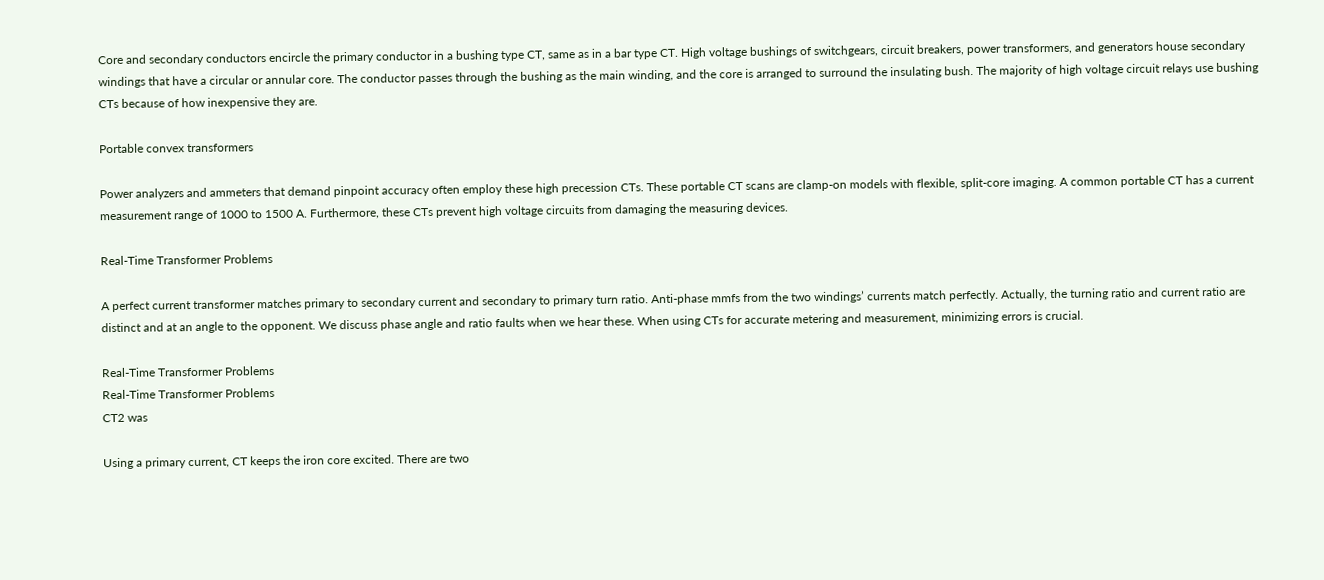Core and secondary conductors encircle the primary conductor in a bushing type CT, same as in a bar type CT. High voltage bushings of switchgears, circuit breakers, power transformers, and generators house secondary windings that have a circular or annular core. The conductor passes through the bushing as the main winding, and the core is arranged to surround the insulating bush. The majority of high voltage circuit relays use bushing CTs because of how inexpensive they are.

Portable convex transformers

Power analyzers and ammeters that demand pinpoint accuracy often employ these high precession CTs. These portable CT scans are clamp-on models with flexible, split-core imaging. A common portable CT has a current measurement range of 1000 to 1500 A. Furthermore, these CTs prevent high voltage circuits from damaging the measuring devices.

Real-Time Transformer Problems

A perfect current transformer matches primary to secondary current and secondary to primary turn ratio. Anti-phase mmfs from the two windings’ currents match perfectly. Actually, the turning ratio and current ratio are distinct and at an angle to the opponent. We discuss phase angle and ratio faults when we hear these. When using CTs for accurate metering and measurement, minimizing errors is crucial.

Real-Time Transformer Problems
Real-Time Transformer Problems
CT2 was

Using a primary current, CT keeps the iron core excited. There are two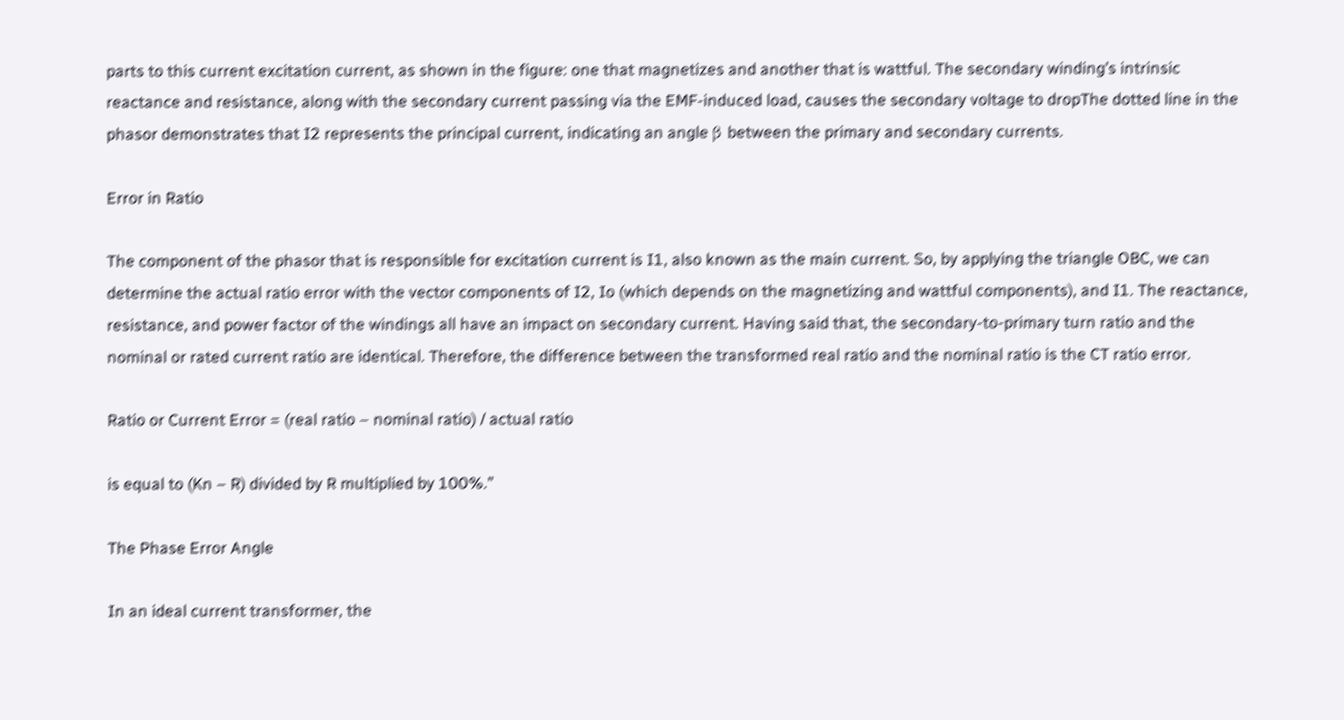parts to this current excitation current, as shown in the figure: one that magnetizes and another that is wattful. The secondary winding’s intrinsic reactance and resistance, along with the secondary current passing via the EMF-induced load, causes the secondary voltage to dropThe dotted line in the phasor demonstrates that I2 represents the principal current, indicating an angle β between the primary and secondary currents.

Error in Ratio

The component of the phasor that is responsible for excitation current is I1, also known as the main current. So, by applying the triangle OBC, we can determine the actual ratio error with the vector components of I2, Io (which depends on the magnetizing and wattful components), and I1. The reactance, resistance, and power factor of the windings all have an impact on secondary current. Having said that, the secondary-to-primary turn ratio and the nominal or rated current ratio are identical. Therefore, the difference between the transformed real ratio and the nominal ratio is the CT ratio error.

Ratio or Current Error = (real ratio – nominal ratio) / actual ratio

is equal to (Kn – R) divided by R multiplied by 100%.”

The Phase Error Angle

In an ideal current transformer, the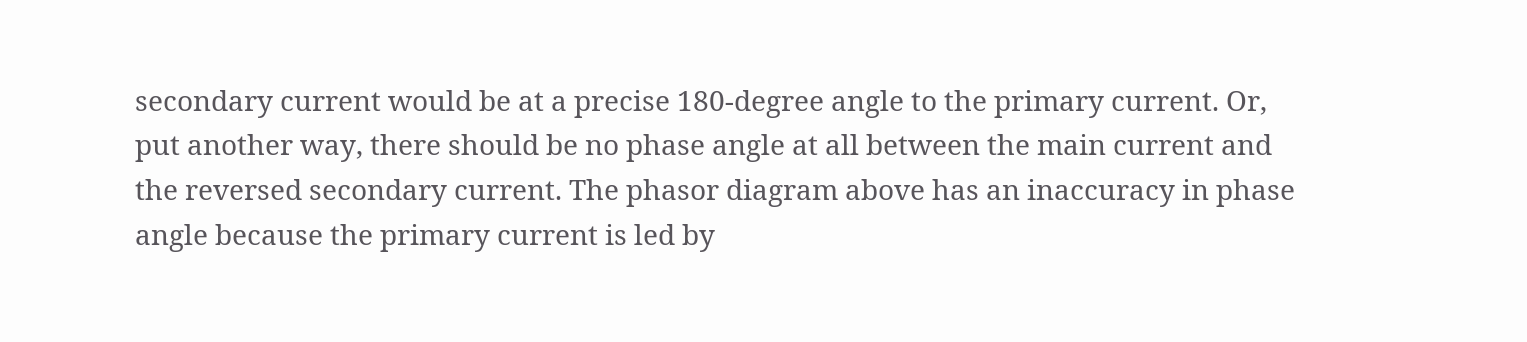secondary current would be at a precise 180-degree angle to the primary current. Or, put another way, there should be no phase angle at all between the main current and the reversed secondary current. The phasor diagram above has an inaccuracy in phase angle because the primary current is led by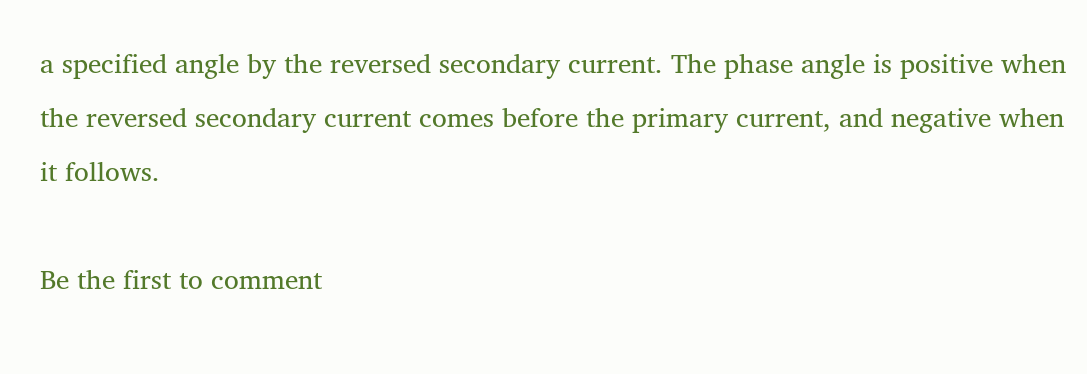a specified angle by the reversed secondary current. The phase angle is positive when the reversed secondary current comes before the primary current, and negative when it follows.

Be the first to comment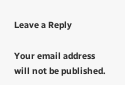Leave a Reply

Your email address will not be published.